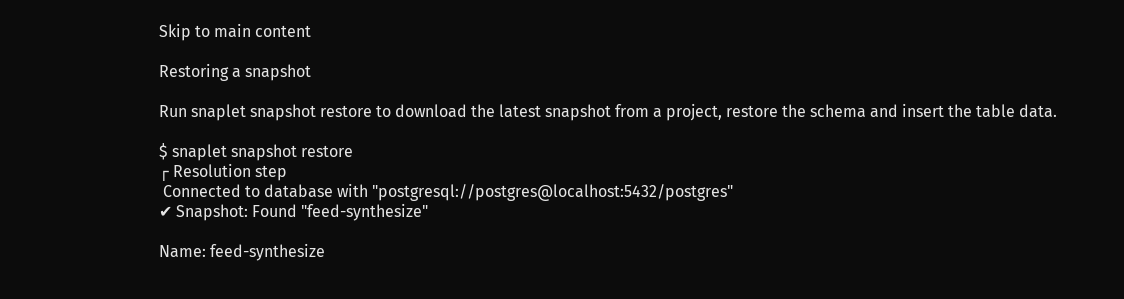Skip to main content

Restoring a snapshot

Run snaplet snapshot restore to download the latest snapshot from a project, restore the schema and insert the table data.

$ snaplet snapshot restore
┌ Resolution step
 Connected to database with "postgresql://postgres@localhost:5432/postgres"
✔ Snapshot: Found "feed-synthesize"

Name: feed-synthesize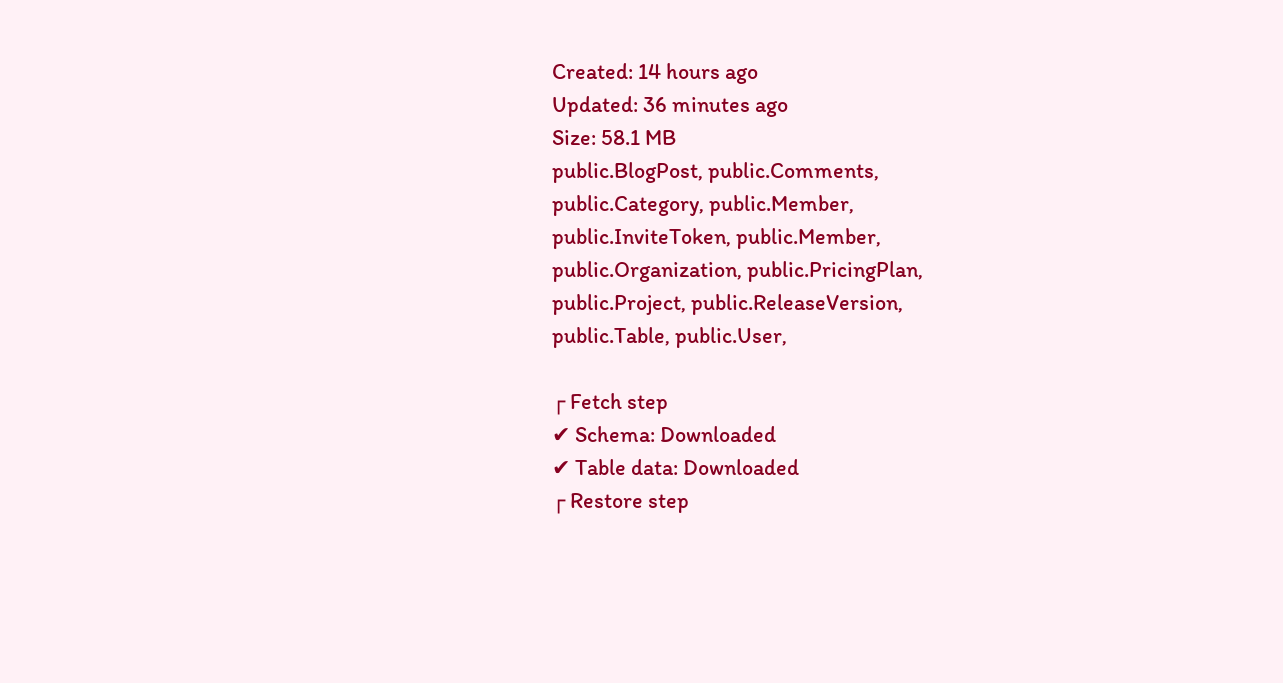Created: 14 hours ago
Updated: 36 minutes ago
Size: 58.1 MB
public.BlogPost, public.Comments,
public.Category, public.Member,
public.InviteToken, public.Member,
public.Organization, public.PricingPlan,
public.Project, public.ReleaseVersion,
public.Table, public.User,

┌ Fetch step
✔ Schema: Downloaded
✔ Table data: Downloaded
┌ Restore step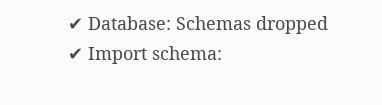✔ Database: Schemas dropped
✔ Import schema: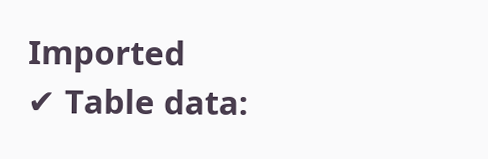Imported
✔ Table data: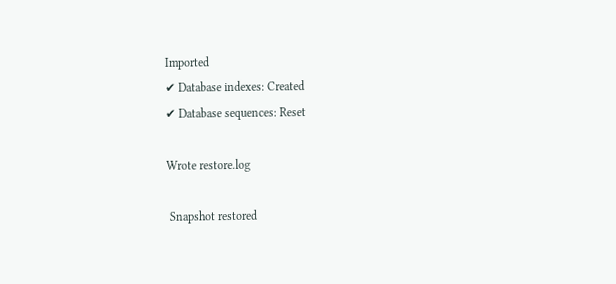Imported
✔ Database indexes: Created
✔ Database sequences: Reset

Wrote restore.log

 Snapshot restored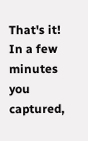That's it! In a few minutes you captured,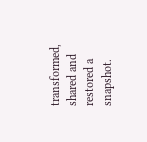transformed, shared and restored a snapshot.